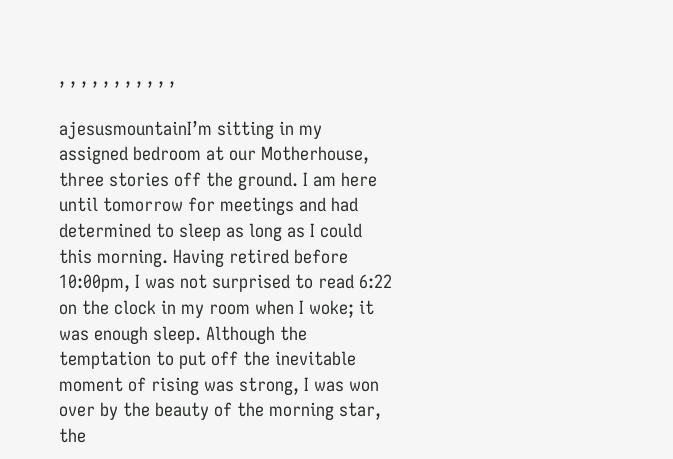, , , , , , , , , , ,

ajesusmountainI’m sitting in my assigned bedroom at our Motherhouse, three stories off the ground. I am here until tomorrow for meetings and had determined to sleep as long as I could this morning. Having retired before 10:00pm, I was not surprised to read 6:22 on the clock in my room when I woke; it was enough sleep. Although the temptation to put off the inevitable moment of rising was strong, I was won over by the beauty of the morning star, the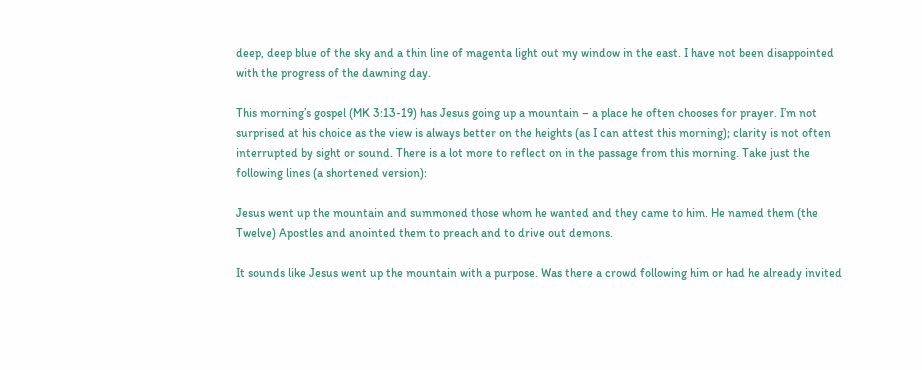deep, deep blue of the sky and a thin line of magenta light out my window in the east. I have not been disappointed with the progress of the dawning day.

This morning’s gospel (MK 3:13-19) has Jesus going up a mountain – a place he often chooses for prayer. I’m not surprised at his choice as the view is always better on the heights (as I can attest this morning); clarity is not often interrupted by sight or sound. There is a lot more to reflect on in the passage from this morning. Take just the following lines (a shortened version):

Jesus went up the mountain and summoned those whom he wanted and they came to him. He named them (the Twelve) Apostles and anointed them to preach and to drive out demons.

It sounds like Jesus went up the mountain with a purpose. Was there a crowd following him or had he already invited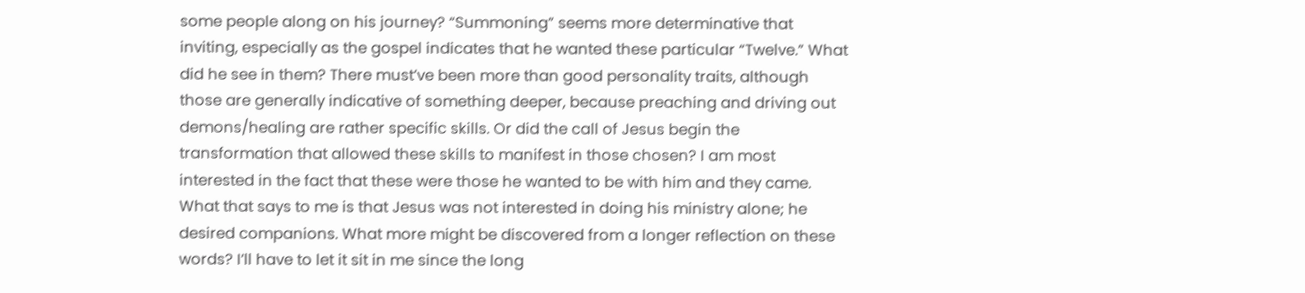some people along on his journey? “Summoning” seems more determinative that inviting, especially as the gospel indicates that he wanted these particular “Twelve.” What did he see in them? There must’ve been more than good personality traits, although those are generally indicative of something deeper, because preaching and driving out demons/healing are rather specific skills. Or did the call of Jesus begin the transformation that allowed these skills to manifest in those chosen? I am most interested in the fact that these were those he wanted to be with him and they came. What that says to me is that Jesus was not interested in doing his ministry alone; he desired companions. What more might be discovered from a longer reflection on these words? I’ll have to let it sit in me since the long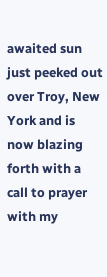awaited sun just peeked out over Troy, New York and is now blazing forth with a call to prayer with my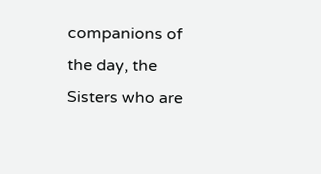companions of the day, the Sisters who are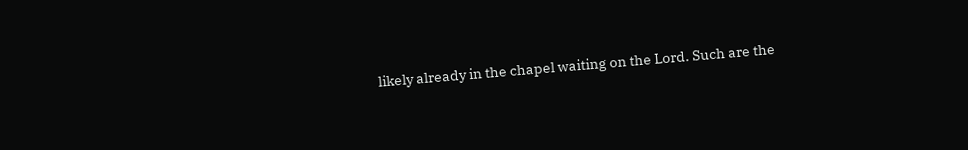likely already in the chapel waiting on the Lord. Such are the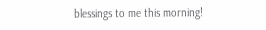blessings to me this morning!